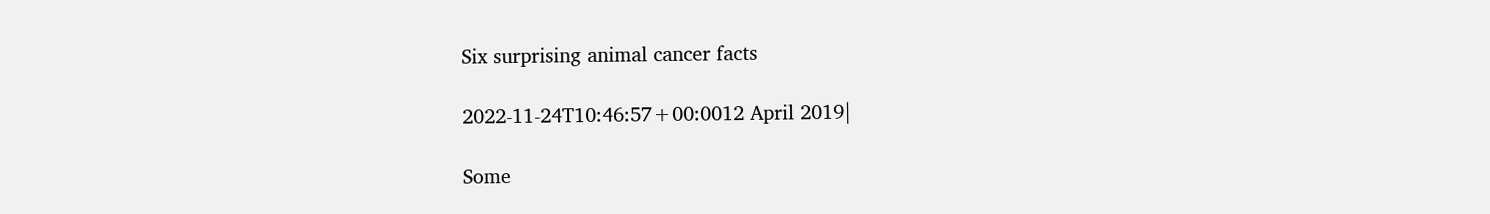Six surprising animal cancer facts

2022-11-24T10:46:57+00:0012 April 2019|

Some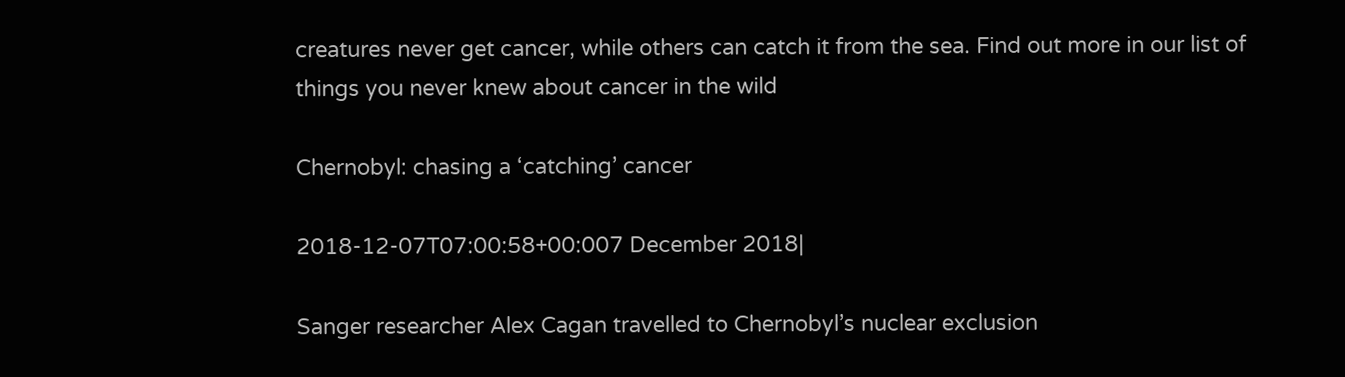creatures never get cancer, while others can catch it from the sea. Find out more in our list of things you never knew about cancer in the wild

Chernobyl: chasing a ‘catching’ cancer

2018-12-07T07:00:58+00:007 December 2018|

Sanger researcher Alex Cagan travelled to Chernobyl’s nuclear exclusion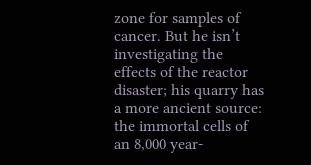zone for samples of cancer. But he isn’t investigating the effects of the reactor disaster; his quarry has a more ancient source: the immortal cells of an 8,000 year-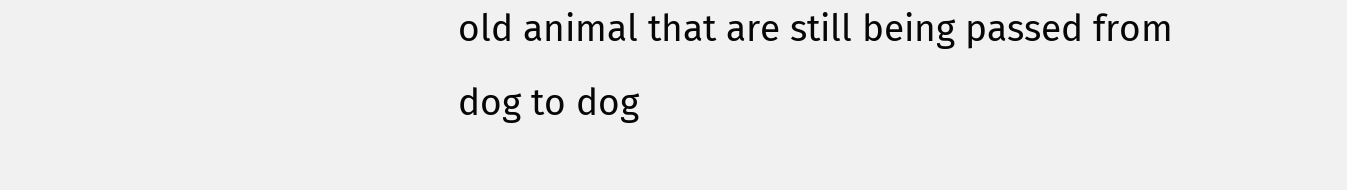old animal that are still being passed from dog to dog